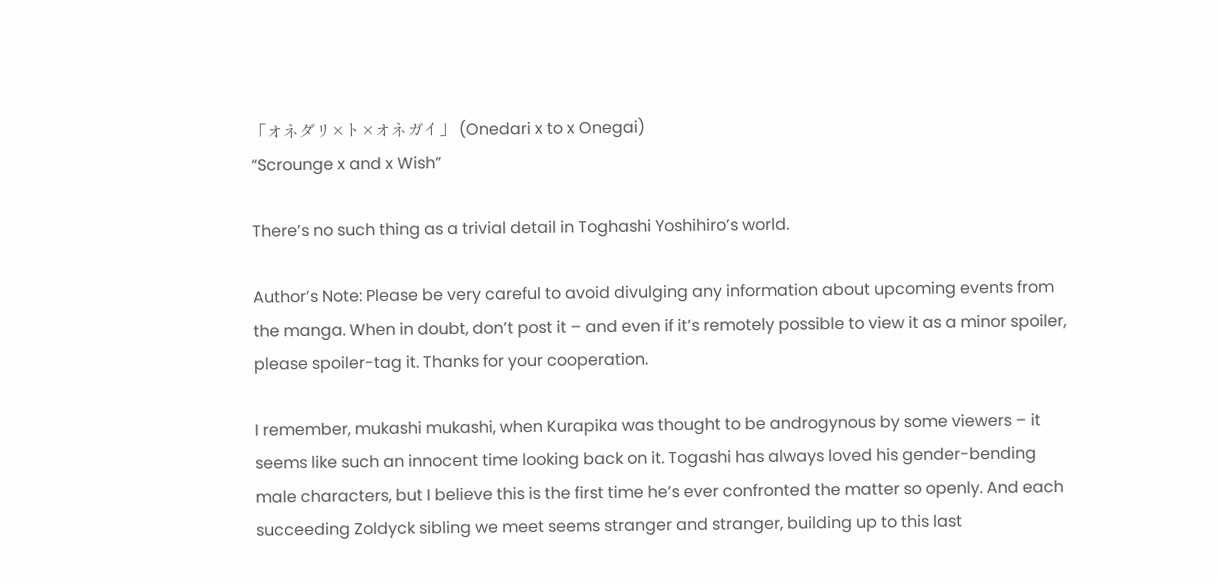「オネダリ×ト×オネガイ」 (Onedari x to x Onegai)
“Scrounge x and x Wish”

There’s no such thing as a trivial detail in Toghashi Yoshihiro’s world.

Author’s Note: Please be very careful to avoid divulging any information about upcoming events from the manga. When in doubt, don’t post it – and even if it’s remotely possible to view it as a minor spoiler, please spoiler-tag it. Thanks for your cooperation.

I remember, mukashi mukashi, when Kurapika was thought to be androgynous by some viewers – it seems like such an innocent time looking back on it. Togashi has always loved his gender-bending male characters, but I believe this is the first time he’s ever confronted the matter so openly. And each succeeding Zoldyck sibling we meet seems stranger and stranger, building up to this last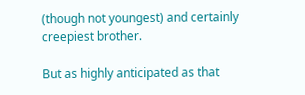(though not youngest) and certainly creepiest brother.

But as highly anticipated as that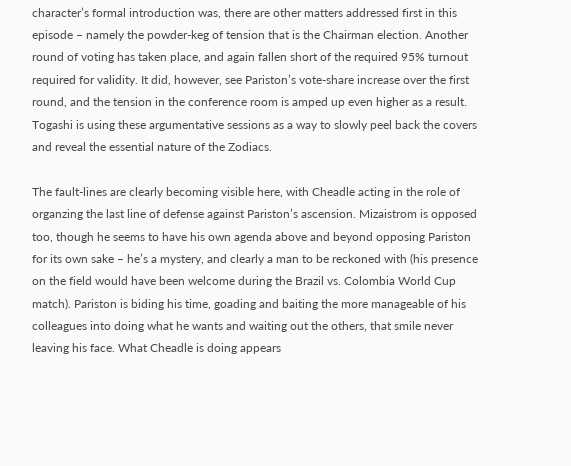character’s formal introduction was, there are other matters addressed first in this episode – namely the powder-keg of tension that is the Chairman election. Another round of voting has taken place, and again fallen short of the required 95% turnout required for validity. It did, however, see Pariston’s vote-share increase over the first round, and the tension in the conference room is amped up even higher as a result. Togashi is using these argumentative sessions as a way to slowly peel back the covers and reveal the essential nature of the Zodiacs.

The fault-lines are clearly becoming visible here, with Cheadle acting in the role of organzing the last line of defense against Pariston’s ascension. Mizaistrom is opposed too, though he seems to have his own agenda above and beyond opposing Pariston for its own sake – he’s a mystery, and clearly a man to be reckoned with (his presence on the field would have been welcome during the Brazil vs. Colombia World Cup match). Pariston is biding his time, goading and baiting the more manageable of his colleagues into doing what he wants and waiting out the others, that smile never leaving his face. What Cheadle is doing appears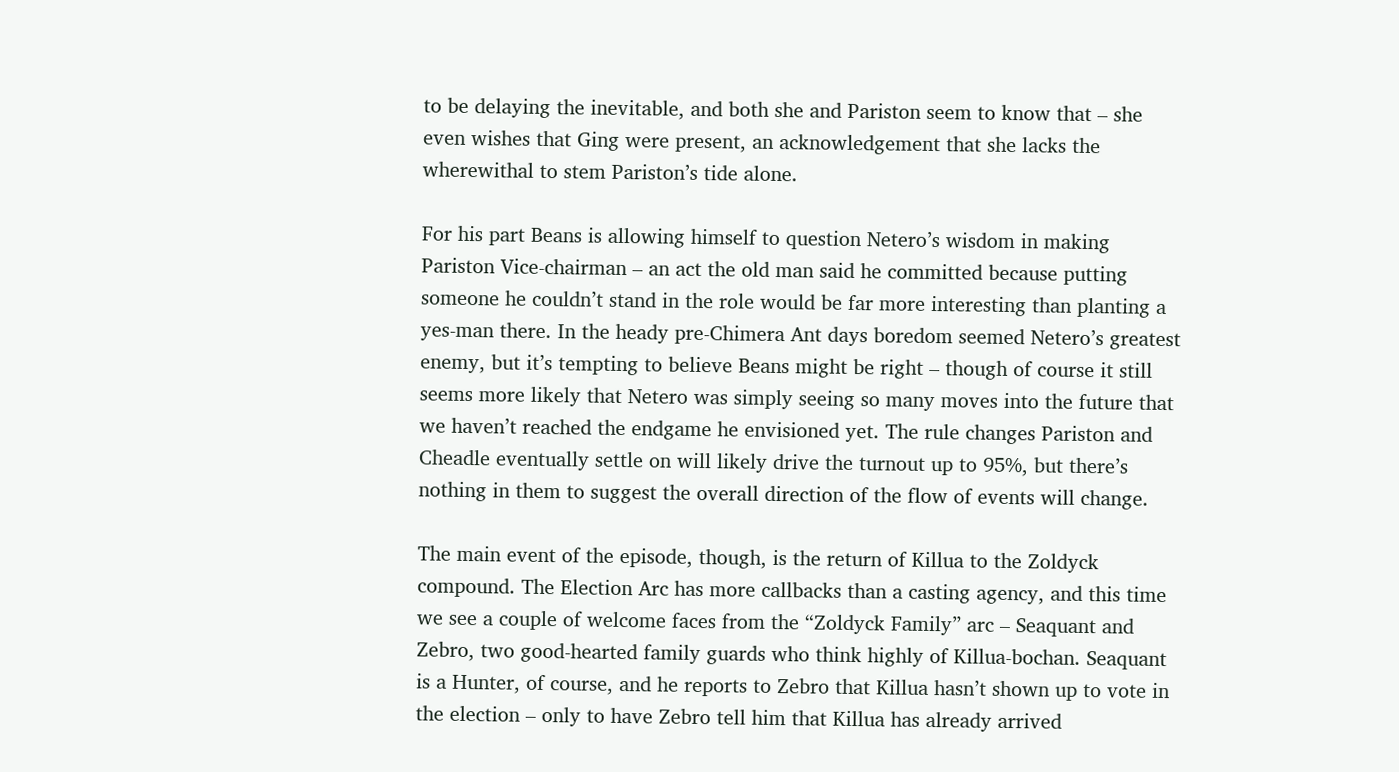to be delaying the inevitable, and both she and Pariston seem to know that – she even wishes that Ging were present, an acknowledgement that she lacks the wherewithal to stem Pariston’s tide alone.

For his part Beans is allowing himself to question Netero’s wisdom in making Pariston Vice-chairman – an act the old man said he committed because putting someone he couldn’t stand in the role would be far more interesting than planting a yes-man there. In the heady pre-Chimera Ant days boredom seemed Netero’s greatest enemy, but it’s tempting to believe Beans might be right – though of course it still seems more likely that Netero was simply seeing so many moves into the future that we haven’t reached the endgame he envisioned yet. The rule changes Pariston and Cheadle eventually settle on will likely drive the turnout up to 95%, but there’s nothing in them to suggest the overall direction of the flow of events will change.

The main event of the episode, though, is the return of Killua to the Zoldyck compound. The Election Arc has more callbacks than a casting agency, and this time we see a couple of welcome faces from the “Zoldyck Family” arc – Seaquant and Zebro, two good-hearted family guards who think highly of Killua-bochan. Seaquant is a Hunter, of course, and he reports to Zebro that Killua hasn’t shown up to vote in the election – only to have Zebro tell him that Killua has already arrived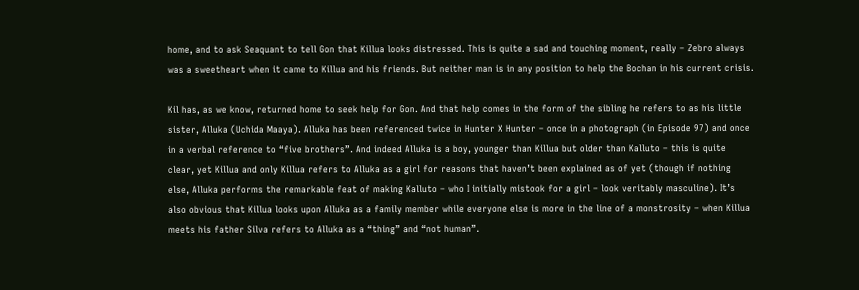home, and to ask Seaquant to tell Gon that Killua looks distressed. This is quite a sad and touching moment, really – Zebro always was a sweetheart when it came to Killua and his friends. But neither man is in any position to help the Bochan in his current crisis.

Kil has, as we know, returned home to seek help for Gon. And that help comes in the form of the sibling he refers to as his little sister, Alluka (Uchida Maaya). Alluka has been referenced twice in Hunter X Hunter – once in a photograph (in Episode 97) and once in a verbal reference to “five brothers”. And indeed Alluka is a boy, younger than Killua but older than Kalluto – this is quite clear, yet Killua and only Killua refers to Alluka as a girl for reasons that haven’t been explained as of yet (though if nothing else, Alluka performs the remarkable feat of making Kalluto – who I initially mistook for a girl – look veritably masculine). It’s also obvious that Killua looks upon Alluka as a family member while everyone else is more in the line of a monstrosity – when Killua meets his father Silva refers to Alluka as a “thing” and “not human”.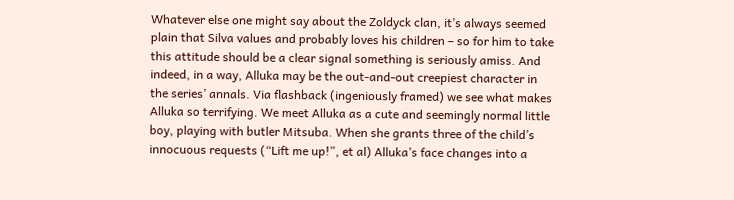Whatever else one might say about the Zoldyck clan, it’s always seemed plain that Silva values and probably loves his children – so for him to take this attitude should be a clear signal something is seriously amiss. And indeed, in a way, Alluka may be the out-and-out creepiest character in the series’ annals. Via flashback (ingeniously framed) we see what makes Alluka so terrifying. We meet Alluka as a cute and seemingly normal little boy, playing with butler Mitsuba. When she grants three of the child’s innocuous requests (“Lift me up!”, et al) Alluka’s face changes into a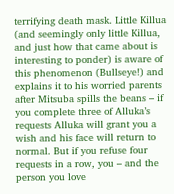terrifying death mask. Little Killua (and seemingly only little Killua, and just how that came about is interesting to ponder) is aware of this phenomenon (Bullseye!) and explains it to his worried parents after Mitsuba spills the beans – if you complete three of Alluka’s requests Alluka will grant you a wish and his face will return to normal. But if you refuse four requests in a row, you – and the person you love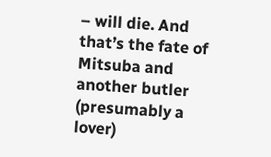– will die. And that’s the fate of Mitsuba and another butler (presumably a lover)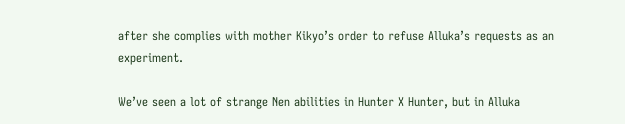after she complies with mother Kikyo’s order to refuse Alluka’s requests as an experiment.

We’ve seen a lot of strange Nen abilities in Hunter X Hunter, but in Alluka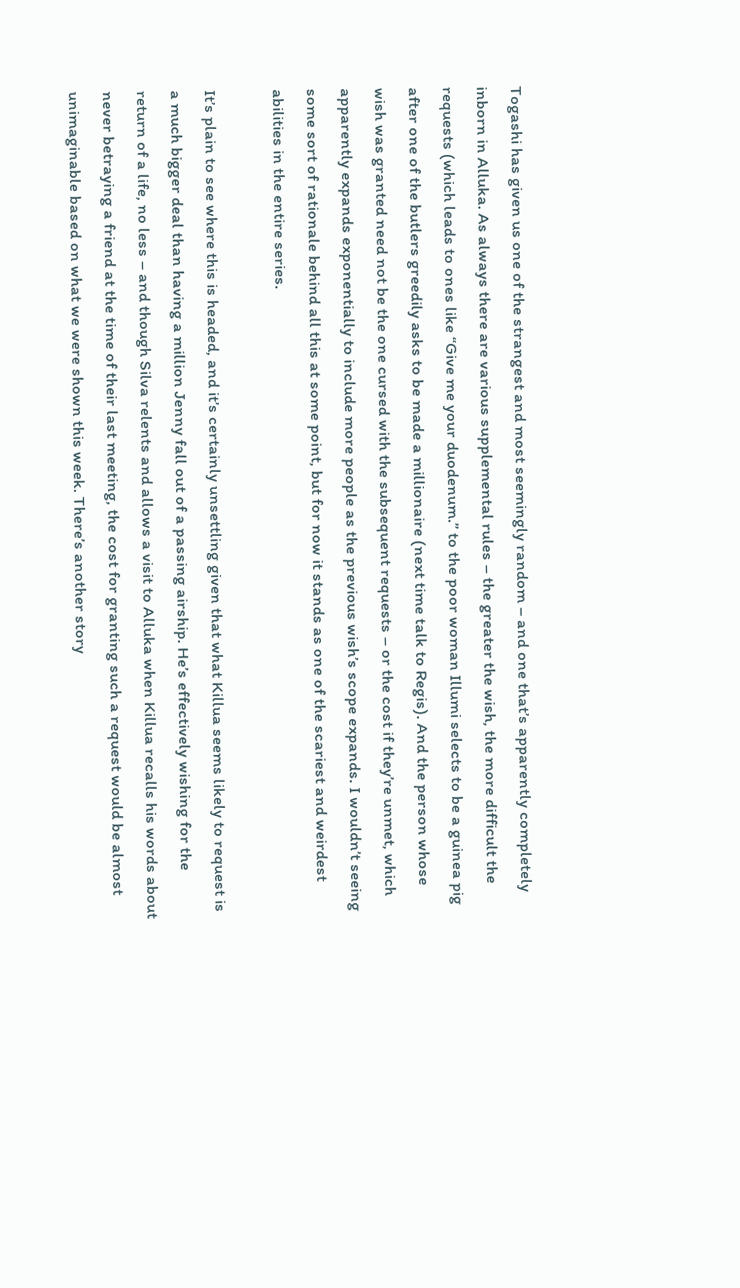Togashi has given us one of the strangest and most seemingly random – and one that’s apparently completely inborn in Alluka. As always there are various supplemental rules – the greater the wish, the more difficult the requests (which leads to ones like “Give me your duodenum.” to the poor woman Illumi selects to be a guinea pig after one of the butlers greedily asks to be made a millionaire (next time talk to Regis). And the person whose wish was granted need not be the one cursed with the subsequent requests – or the cost if they’re unmet, which apparently expands exponentially to include more people as the previous wish’s scope expands. I wouldn’t seeing some sort of rationale behind all this at some point, but for now it stands as one of the scariest and weirdest abilities in the entire series.

It’s plain to see where this is headed, and it’s certainly unsettling given that what Killua seems likely to request is a much bigger deal than having a million Jenny fall out of a passing airship. He’s effectively wishing for the return of a life, no less – and though Silva relents and allows a visit to Alluka when Killua recalls his words about never betraying a friend at the time of their last meeting, the cost for granting such a request would be almost unimaginable based on what we were shown this week. There’s another story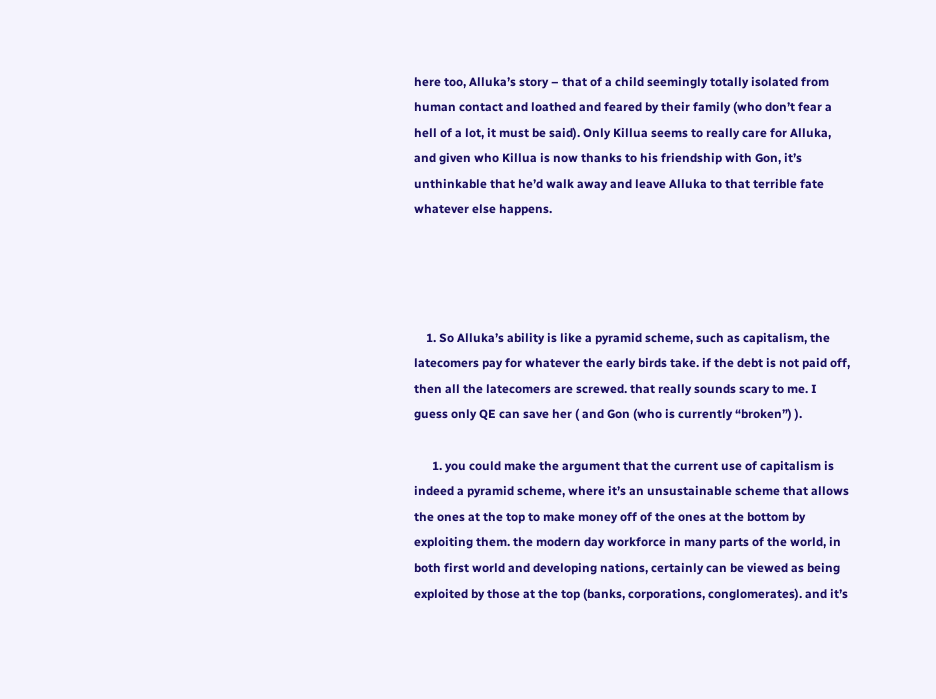here too, Alluka’s story – that of a child seemingly totally isolated from human contact and loathed and feared by their family (who don’t fear a hell of a lot, it must be said). Only Killua seems to really care for Alluka, and given who Killua is now thanks to his friendship with Gon, it’s unthinkable that he’d walk away and leave Alluka to that terrible fate whatever else happens.




    1. So Alluka’s ability is like a pyramid scheme, such as capitalism, the latecomers pay for whatever the early birds take. if the debt is not paid off, then all the latecomers are screwed. that really sounds scary to me. I guess only QE can save her ( and Gon (who is currently “broken”) ).

      1. you could make the argument that the current use of capitalism is indeed a pyramid scheme, where it’s an unsustainable scheme that allows the ones at the top to make money off of the ones at the bottom by exploiting them. the modern day workforce in many parts of the world, in both first world and developing nations, certainly can be viewed as being exploited by those at the top (banks, corporations, conglomerates). and it’s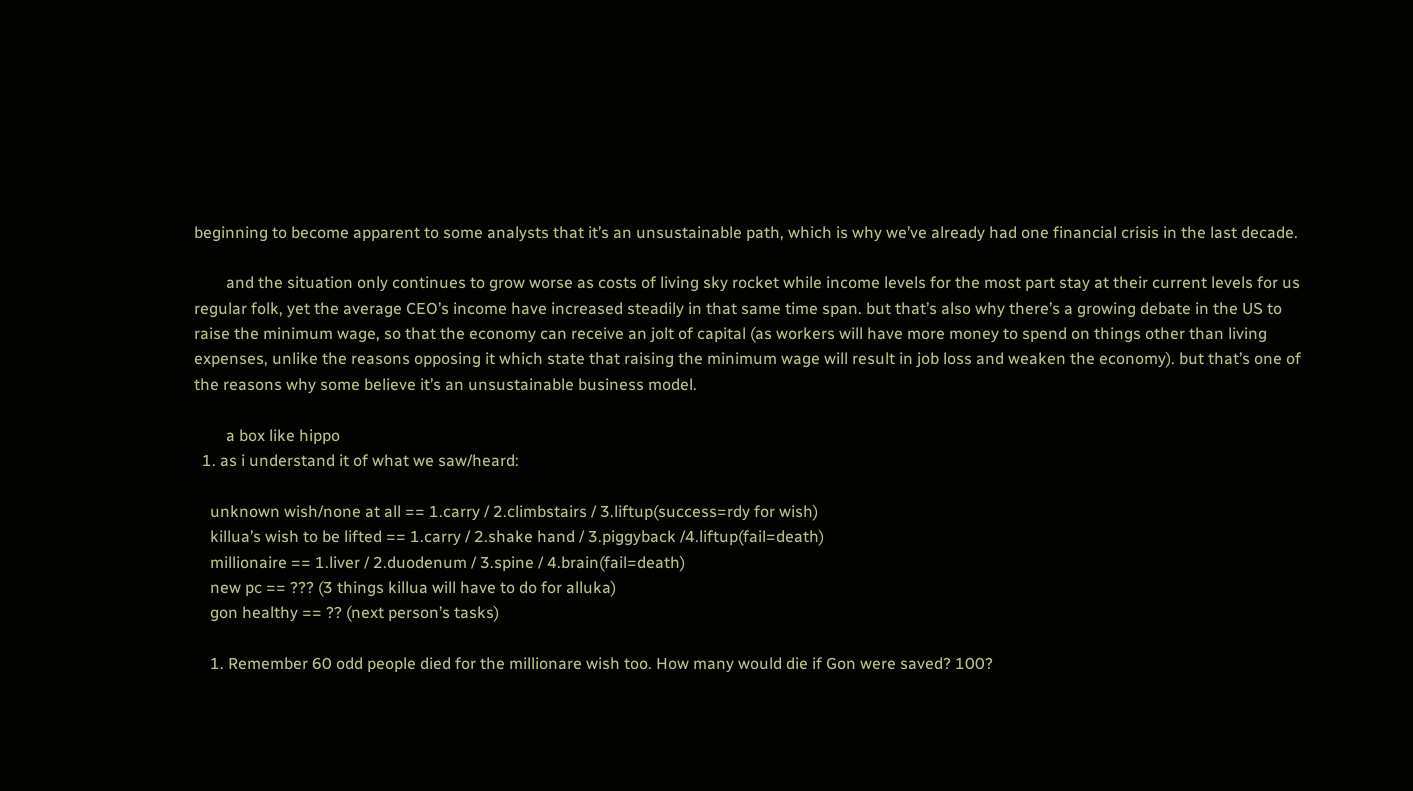beginning to become apparent to some analysts that it’s an unsustainable path, which is why we’ve already had one financial crisis in the last decade.

        and the situation only continues to grow worse as costs of living sky rocket while income levels for the most part stay at their current levels for us regular folk, yet the average CEO’s income have increased steadily in that same time span. but that’s also why there’s a growing debate in the US to raise the minimum wage, so that the economy can receive an jolt of capital (as workers will have more money to spend on things other than living expenses, unlike the reasons opposing it which state that raising the minimum wage will result in job loss and weaken the economy). but that’s one of the reasons why some believe it’s an unsustainable business model.

        a box like hippo
  1. as i understand it of what we saw/heard:

    unknown wish/none at all == 1.carry / 2.climbstairs / 3.liftup(success=rdy for wish)
    killua’s wish to be lifted == 1.carry / 2.shake hand / 3.piggyback /4.liftup(fail=death)
    millionaire == 1.liver / 2.duodenum / 3.spine / 4.brain(fail=death)
    new pc == ??? (3 things killua will have to do for alluka)
    gon healthy == ?? (next person’s tasks)

    1. Remember 60 odd people died for the millionare wish too. How many would die if Gon were saved? 100?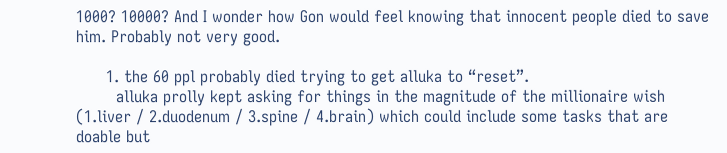1000? 10000? And I wonder how Gon would feel knowing that innocent people died to save him. Probably not very good.

      1. the 60 ppl probably died trying to get alluka to “reset”.
        alluka prolly kept asking for things in the magnitude of the millionaire wish (1.liver / 2.duodenum / 3.spine / 4.brain) which could include some tasks that are doable but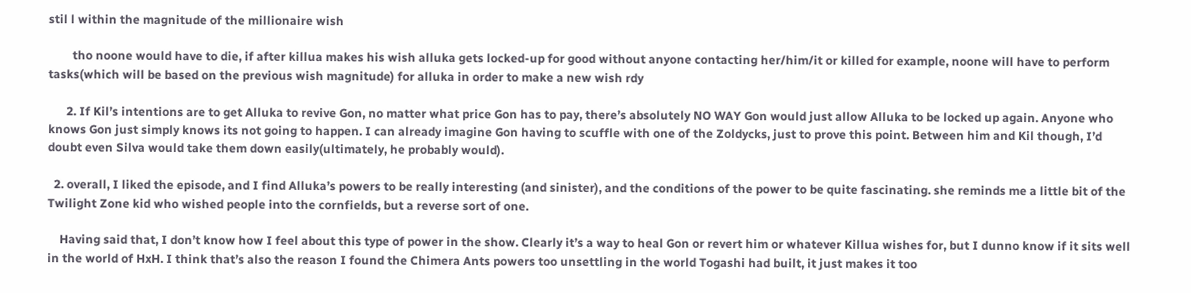stil l within the magnitude of the millionaire wish

        tho noone would have to die, if after killua makes his wish alluka gets locked-up for good without anyone contacting her/him/it or killed for example, noone will have to perform tasks(which will be based on the previous wish magnitude) for alluka in order to make a new wish rdy

      2. If Kil’s intentions are to get Alluka to revive Gon, no matter what price Gon has to pay, there’s absolutely NO WAY Gon would just allow Alluka to be locked up again. Anyone who knows Gon just simply knows its not going to happen. I can already imagine Gon having to scuffle with one of the Zoldycks, just to prove this point. Between him and Kil though, I’d doubt even Silva would take them down easily(ultimately, he probably would).

  2. overall, I liked the episode, and I find Alluka’s powers to be really interesting (and sinister), and the conditions of the power to be quite fascinating. she reminds me a little bit of the Twilight Zone kid who wished people into the cornfields, but a reverse sort of one.

    Having said that, I don’t know how I feel about this type of power in the show. Clearly it’s a way to heal Gon or revert him or whatever Killua wishes for, but I dunno know if it sits well in the world of HxH. I think that’s also the reason I found the Chimera Ants powers too unsettling in the world Togashi had built, it just makes it too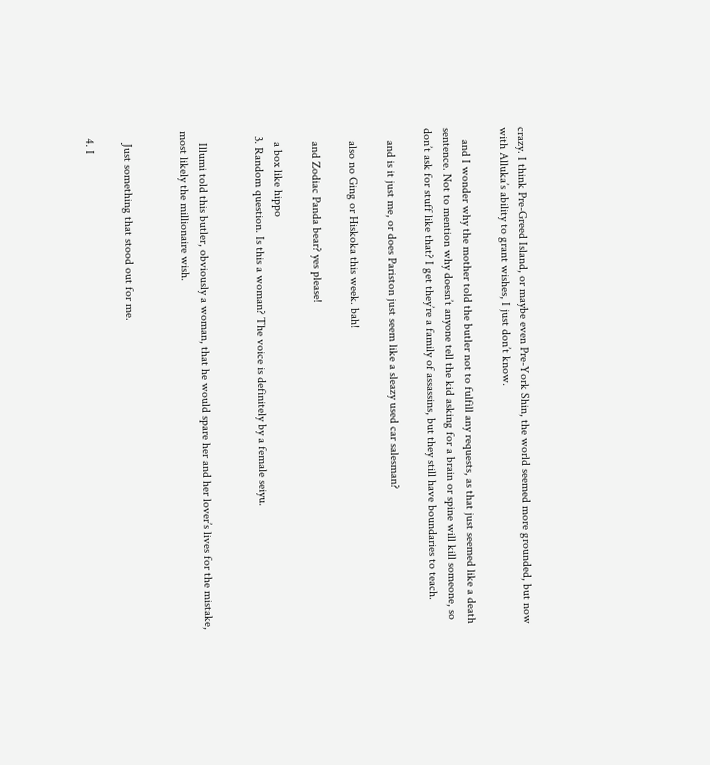crazy. I think Pre-Greed Island, or maybe even Pre-York Shin, the world seemed more grounded, but now with Alluka’s ability to grant wishes, I just don’t know.

    and I wonder why the mother told the butler not to fulfill any requests, as that just seemed like a death sentence. Not to mention why doesn’t anyone tell the kid asking for a brain or spine will kill someone, so don’t ask for stuff like that? I get they’re a family of assassins, but they still have boundaries to teach.

    and is it just me, or does Pariston just seem like a sleazy used car salesman?

    also no Ging or Hiskoka this week. bah!

    and Zodiac Panda bear? yes please!

    a box like hippo
  3. Random question. Is this a woman? The voice is definitely by a female seiyu.


    Illumi told this butler, obviously a woman, that he would spare her and her lover’s lives for the mistake, most likely the millionaire wish.


    Just something that stood out for me.

  4. I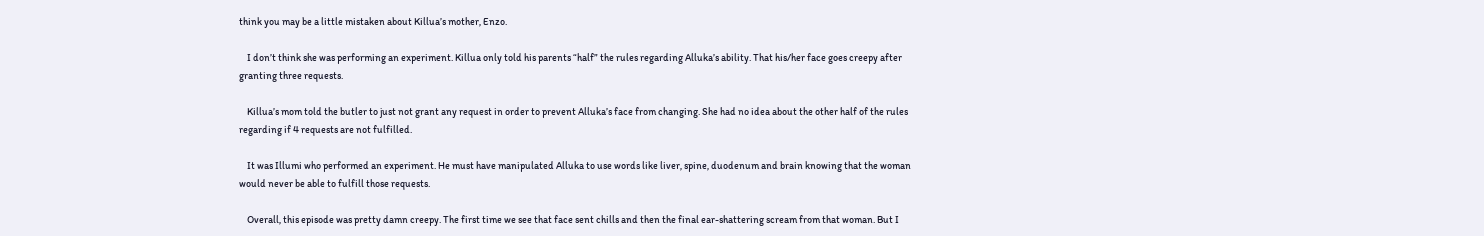think you may be a little mistaken about Killua’s mother, Enzo.

    I don’t think she was performing an experiment. Killua only told his parents “half” the rules regarding Alluka’s ability. That his/her face goes creepy after granting three requests.

    Killua’s mom told the butler to just not grant any request in order to prevent Alluka’s face from changing. She had no idea about the other half of the rules regarding if 4 requests are not fulfilled.

    It was Illumi who performed an experiment. He must have manipulated Alluka to use words like liver, spine, duodenum and brain knowing that the woman would never be able to fulfill those requests.

    Overall, this episode was pretty damn creepy. The first time we see that face sent chills and then the final ear-shattering scream from that woman. But I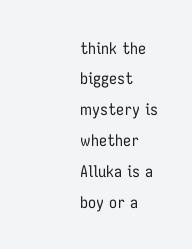think the biggest mystery is whether Alluka is a boy or a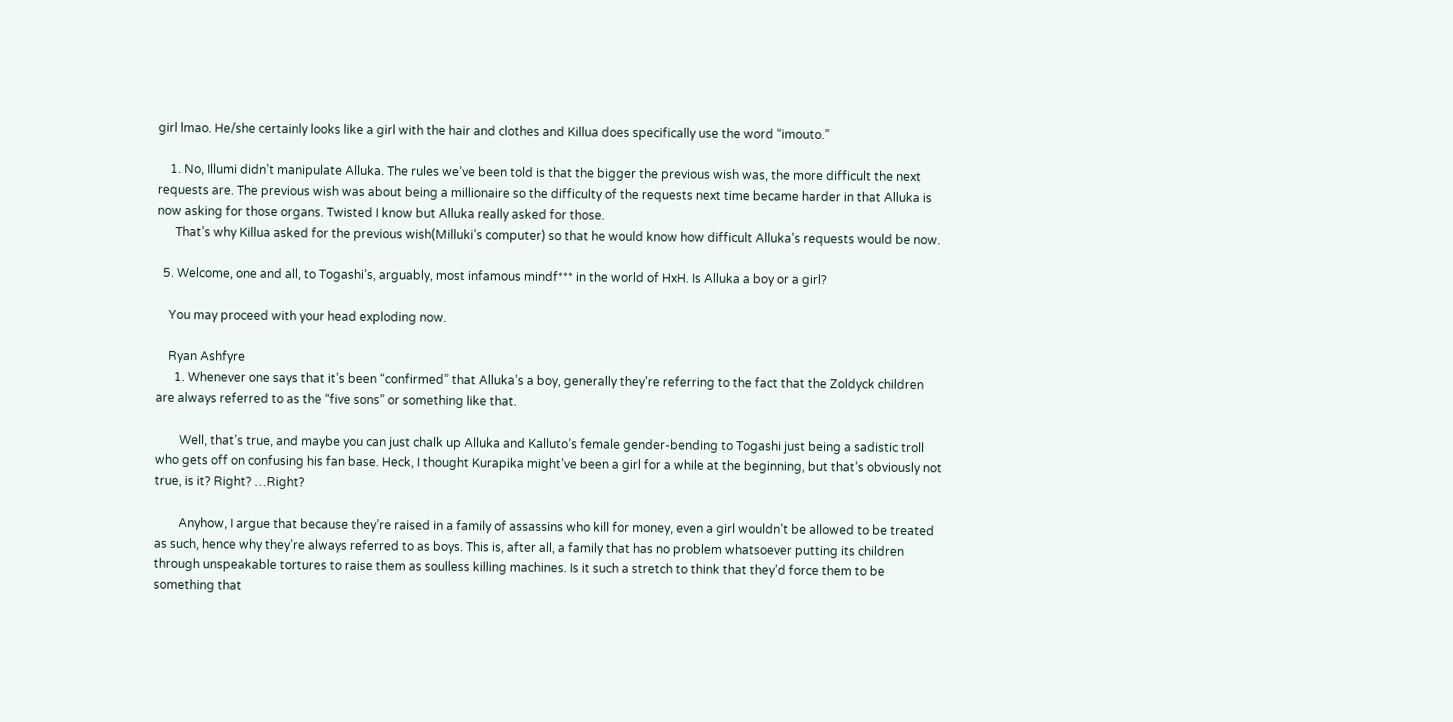girl lmao. He/she certainly looks like a girl with the hair and clothes and Killua does specifically use the word “imouto.”

    1. No, Illumi didn’t manipulate Alluka. The rules we’ve been told is that the bigger the previous wish was, the more difficult the next requests are. The previous wish was about being a millionaire so the difficulty of the requests next time became harder in that Alluka is now asking for those organs. Twisted I know but Alluka really asked for those.
      That’s why Killua asked for the previous wish(Milluki’s computer) so that he would know how difficult Alluka’s requests would be now.

  5. Welcome, one and all, to Togashi’s, arguably, most infamous mindf*** in the world of HxH. Is Alluka a boy or a girl?

    You may proceed with your head exploding now.

    Ryan Ashfyre
      1. Whenever one says that it’s been “confirmed” that Alluka’s a boy, generally they’re referring to the fact that the Zoldyck children are always referred to as the “five sons” or something like that.

        Well, that’s true, and maybe you can just chalk up Alluka and Kalluto’s female gender-bending to Togashi just being a sadistic troll who gets off on confusing his fan base. Heck, I thought Kurapika might’ve been a girl for a while at the beginning, but that’s obviously not true, is it? Right? …Right?

        Anyhow, I argue that because they’re raised in a family of assassins who kill for money, even a girl wouldn’t be allowed to be treated as such, hence why they’re always referred to as boys. This is, after all, a family that has no problem whatsoever putting its children through unspeakable tortures to raise them as soulless killing machines. Is it such a stretch to think that they’d force them to be something that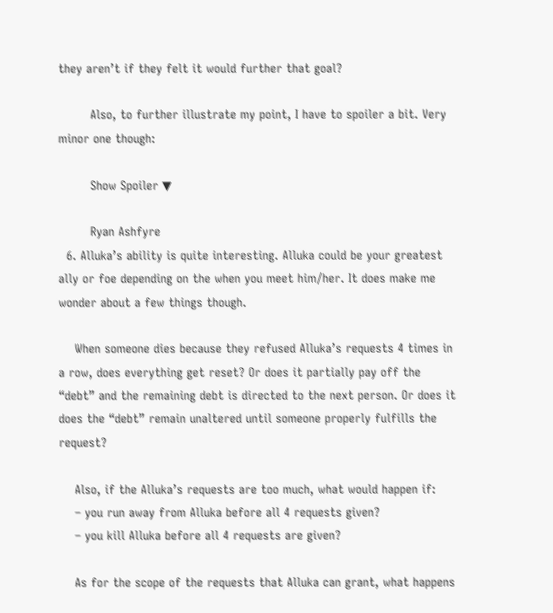they aren’t if they felt it would further that goal?

        Also, to further illustrate my point, I have to spoiler a bit. Very minor one though:

        Show Spoiler ▼

        Ryan Ashfyre
  6. Alluka’s ability is quite interesting. Alluka could be your greatest ally or foe depending on the when you meet him/her. It does make me wonder about a few things though.

    When someone dies because they refused Alluka’s requests 4 times in a row, does everything get reset? Or does it partially pay off the “debt” and the remaining debt is directed to the next person. Or does it does the “debt” remain unaltered until someone properly fulfills the request?

    Also, if the Alluka’s requests are too much, what would happen if:
    – you run away from Alluka before all 4 requests given?
    – you kill Alluka before all 4 requests are given?

    As for the scope of the requests that Alluka can grant, what happens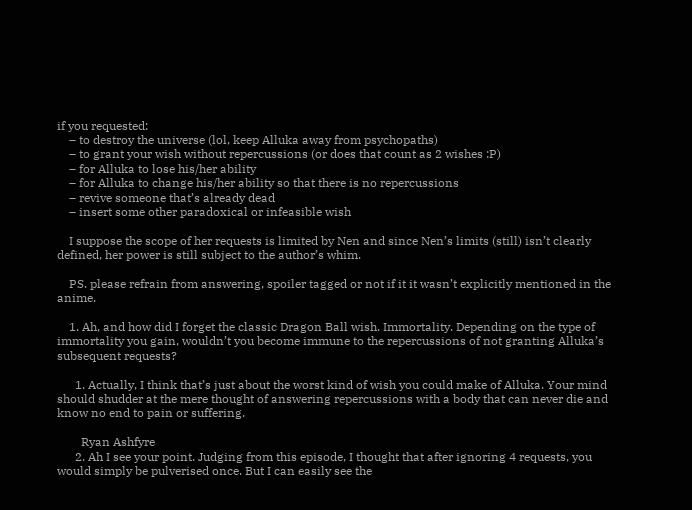if you requested:
    – to destroy the universe (lol, keep Alluka away from psychopaths)
    – to grant your wish without repercussions (or does that count as 2 wishes :P)
    – for Alluka to lose his/her ability
    – for Alluka to change his/her ability so that there is no repercussions
    – revive someone that’s already dead
    – insert some other paradoxical or infeasible wish

    I suppose the scope of her requests is limited by Nen and since Nen’s limits (still) isn’t clearly defined, her power is still subject to the author’s whim.

    PS. please refrain from answering, spoiler tagged or not if it it wasn’t explicitly mentioned in the anime.

    1. Ah, and how did I forget the classic Dragon Ball wish. Immortality. Depending on the type of immortality you gain, wouldn’t you become immune to the repercussions of not granting Alluka’s subsequent requests?

      1. Actually, I think that’s just about the worst kind of wish you could make of Alluka. Your mind should shudder at the mere thought of answering repercussions with a body that can never die and know no end to pain or suffering.

        Ryan Ashfyre
      2. Ah I see your point. Judging from this episode, I thought that after ignoring 4 requests, you would simply be pulverised once. But I can easily see the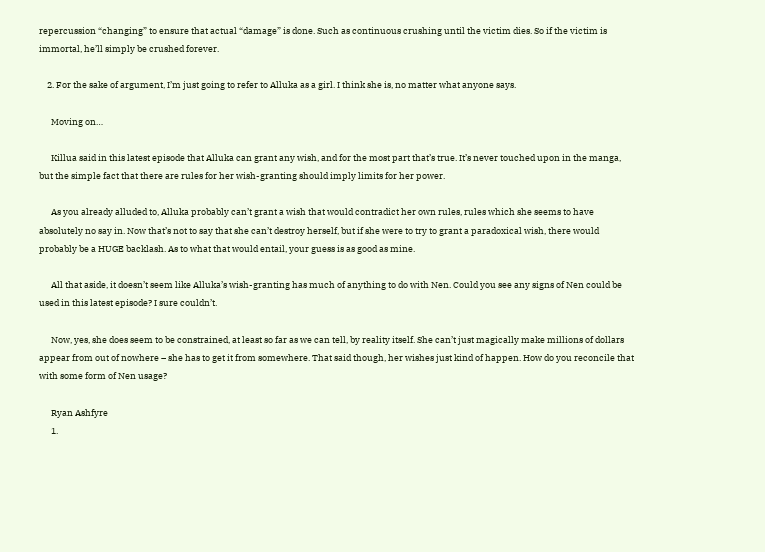repercussion “changing” to ensure that actual “damage” is done. Such as continuous crushing until the victim dies. So if the victim is immortal, he’ll simply be crushed forever.

    2. For the sake of argument, I’m just going to refer to Alluka as a girl. I think she is, no matter what anyone says.

      Moving on…

      Killua said in this latest episode that Alluka can grant any wish, and for the most part that’s true. It’s never touched upon in the manga, but the simple fact that there are rules for her wish-granting should imply limits for her power.

      As you already alluded to, Alluka probably can’t grant a wish that would contradict her own rules, rules which she seems to have absolutely no say in. Now that’s not to say that she can’t destroy herself, but if she were to try to grant a paradoxical wish, there would probably be a HUGE backlash. As to what that would entail, your guess is as good as mine.

      All that aside, it doesn’t seem like Alluka’s wish-granting has much of anything to do with Nen. Could you see any signs of Nen could be used in this latest episode? I sure couldn’t.

      Now, yes, she does seem to be constrained, at least so far as we can tell, by reality itself. She can’t just magically make millions of dollars appear from out of nowhere – she has to get it from somewhere. That said though, her wishes just kind of happen. How do you reconcile that with some form of Nen usage?

      Ryan Ashfyre
      1.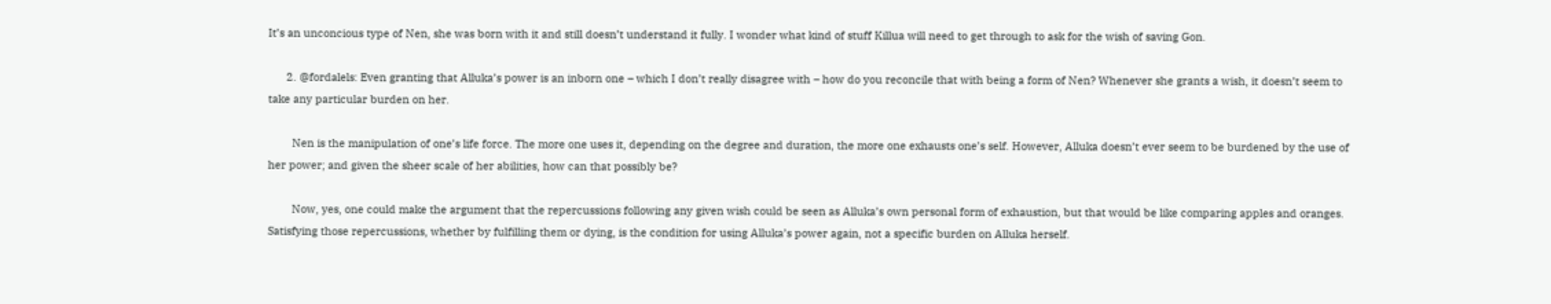It’s an unconcious type of Nen, she was born with it and still doesn’t understand it fully. I wonder what kind of stuff Killua will need to get through to ask for the wish of saving Gon.

      2. @fordalels: Even granting that Alluka’s power is an inborn one – which I don’t really disagree with – how do you reconcile that with being a form of Nen? Whenever she grants a wish, it doesn’t seem to take any particular burden on her.

        Nen is the manipulation of one’s life force. The more one uses it, depending on the degree and duration, the more one exhausts one’s self. However, Alluka doesn’t ever seem to be burdened by the use of her power; and given the sheer scale of her abilities, how can that possibly be?

        Now, yes, one could make the argument that the repercussions following any given wish could be seen as Alluka’s own personal form of exhaustion, but that would be like comparing apples and oranges. Satisfying those repercussions, whether by fulfilling them or dying, is the condition for using Alluka’s power again, not a specific burden on Alluka herself.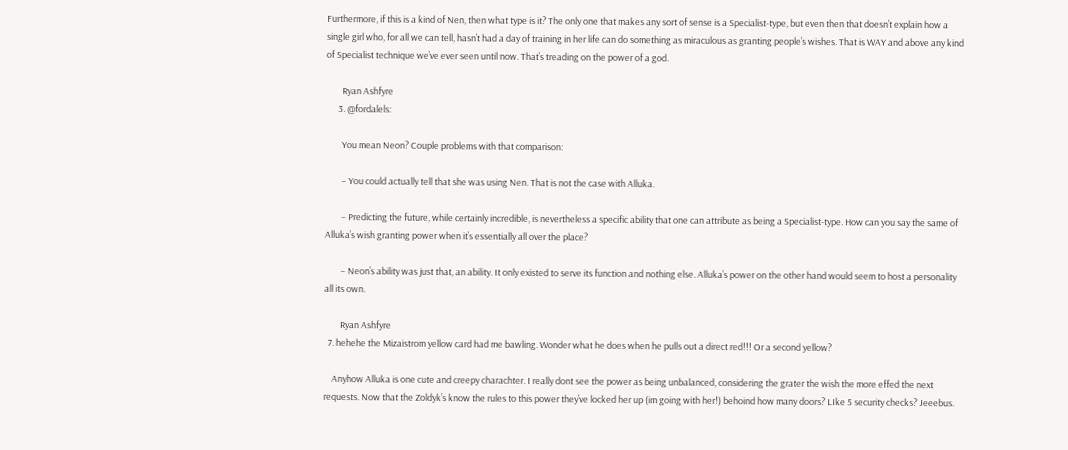Furthermore, if this is a kind of Nen, then what type is it? The only one that makes any sort of sense is a Specialist-type, but even then that doesn’t explain how a single girl who, for all we can tell, hasn’t had a day of training in her life can do something as miraculous as granting people’s wishes. That is WAY and above any kind of Specialist technique we’ve ever seen until now. That’s treading on the power of a god.

        Ryan Ashfyre
      3. @fordalels:

        You mean Neon? Couple problems with that comparison:

        – You could actually tell that she was using Nen. That is not the case with Alluka.

        – Predicting the future, while certainly incredible, is nevertheless a specific ability that one can attribute as being a Specialist-type. How can you say the same of Alluka’s wish granting power when it’s essentially all over the place?

        – Neon’s ability was just that, an ability. It only existed to serve its function and nothing else. Alluka’s power on the other hand would seem to host a personality all its own.

        Ryan Ashfyre
  7. hehehe the Mizaistrom yellow card had me bawling. Wonder what he does when he pulls out a direct red!!! Or a second yellow?

    Anyhow Alluka is one cute and creepy charachter. I really dont see the power as being unbalanced, considering the grater the wish the more effed the next requests. Now that the Zoldyk’s know the rules to this power they’ve locked her up (im going with her!) behoind how many doors? LIke 5 security checks? Jeeebus.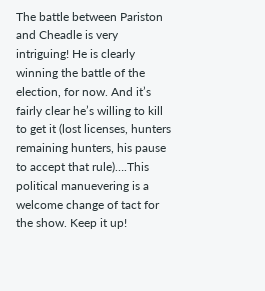The battle between Pariston and Cheadle is very intriguing! He is clearly winning the battle of the election, for now. And it’s fairly clear he’s willing to kill to get it (lost licenses, hunters remaining hunters, his pause to accept that rule)….This political manuevering is a welcome change of tact for the show. Keep it up!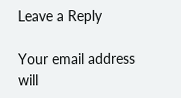Leave a Reply

Your email address will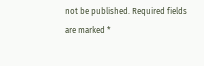not be published. Required fields are marked *